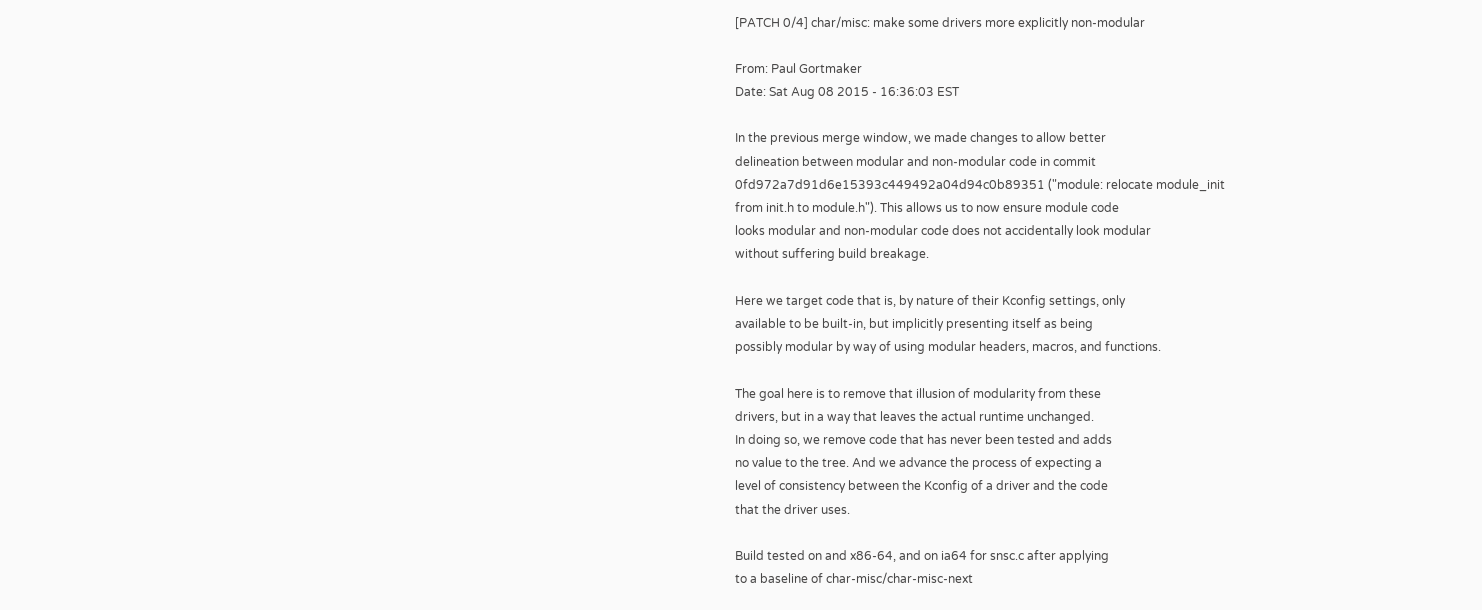[PATCH 0/4] char/misc: make some drivers more explicitly non-modular

From: Paul Gortmaker
Date: Sat Aug 08 2015 - 16:36:03 EST

In the previous merge window, we made changes to allow better
delineation between modular and non-modular code in commit
0fd972a7d91d6e15393c449492a04d94c0b89351 ("module: relocate module_init
from init.h to module.h"). This allows us to now ensure module code
looks modular and non-modular code does not accidentally look modular
without suffering build breakage.

Here we target code that is, by nature of their Kconfig settings, only
available to be built-in, but implicitly presenting itself as being
possibly modular by way of using modular headers, macros, and functions.

The goal here is to remove that illusion of modularity from these
drivers, but in a way that leaves the actual runtime unchanged.
In doing so, we remove code that has never been tested and adds
no value to the tree. And we advance the process of expecting a
level of consistency between the Kconfig of a driver and the code
that the driver uses.

Build tested on and x86-64, and on ia64 for snsc.c after applying
to a baseline of char-misc/char-misc-next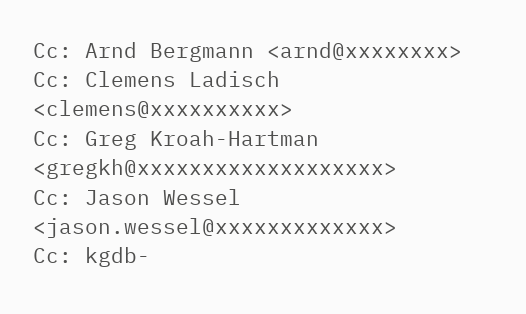Cc: Arnd Bergmann <arnd@xxxxxxxx>
Cc: Clemens Ladisch <clemens@xxxxxxxxxx>
Cc: Greg Kroah-Hartman <gregkh@xxxxxxxxxxxxxxxxxxx>
Cc: Jason Wessel <jason.wessel@xxxxxxxxxxxxx>
Cc: kgdb-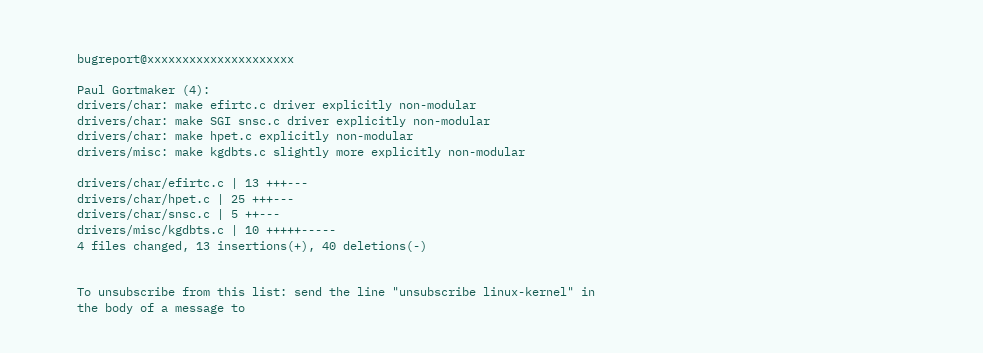bugreport@xxxxxxxxxxxxxxxxxxxxx

Paul Gortmaker (4):
drivers/char: make efirtc.c driver explicitly non-modular
drivers/char: make SGI snsc.c driver explicitly non-modular
drivers/char: make hpet.c explicitly non-modular
drivers/misc: make kgdbts.c slightly more explicitly non-modular

drivers/char/efirtc.c | 13 +++---
drivers/char/hpet.c | 25 +++---
drivers/char/snsc.c | 5 ++---
drivers/misc/kgdbts.c | 10 +++++-----
4 files changed, 13 insertions(+), 40 deletions(-)


To unsubscribe from this list: send the line "unsubscribe linux-kernel" in
the body of a message to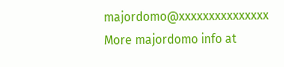majordomo@xxxxxxxxxxxxxxx
More majordomo info at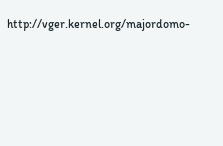http://vger.kernel.org/majordomo-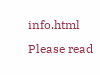info.html
Please read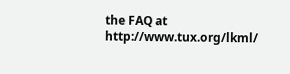the FAQ at http://www.tux.org/lkml/